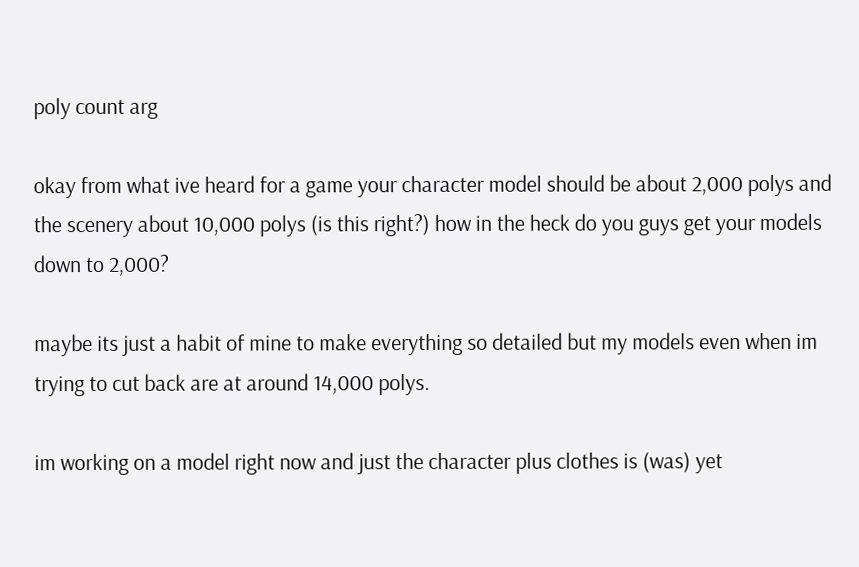poly count arg

okay from what ive heard for a game your character model should be about 2,000 polys and the scenery about 10,000 polys (is this right?) how in the heck do you guys get your models down to 2,000?

maybe its just a habit of mine to make everything so detailed but my models even when im trying to cut back are at around 14,000 polys.

im working on a model right now and just the character plus clothes is (was) yet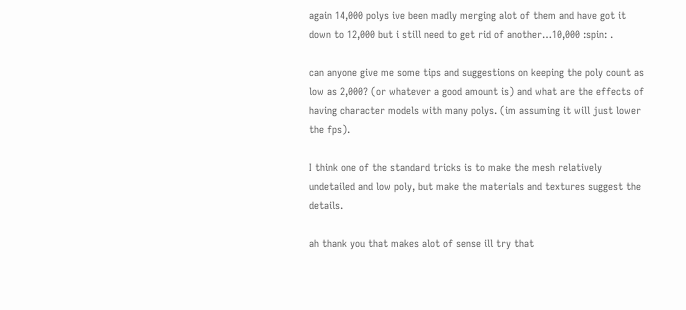again 14,000 polys ive been madly merging alot of them and have got it down to 12,000 but i still need to get rid of another…10,000 :spin: .

can anyone give me some tips and suggestions on keeping the poly count as low as 2,000? (or whatever a good amount is) and what are the effects of having character models with many polys. (im assuming it will just lower the fps).

I think one of the standard tricks is to make the mesh relatively undetailed and low poly, but make the materials and textures suggest the details.

ah thank you that makes alot of sense ill try that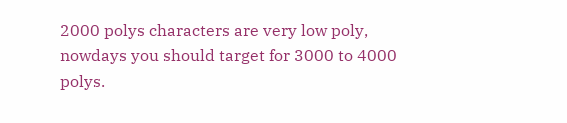2000 polys characters are very low poly, nowdays you should target for 3000 to 4000 polys.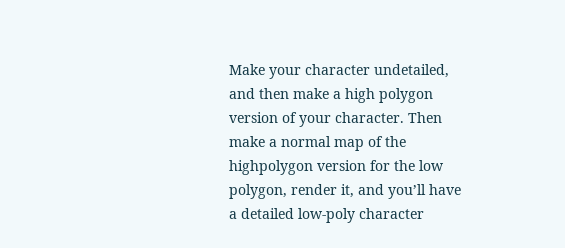Make your character undetailed, and then make a high polygon version of your character. Then make a normal map of the highpolygon version for the low polygon, render it, and you’ll have a detailed low-poly character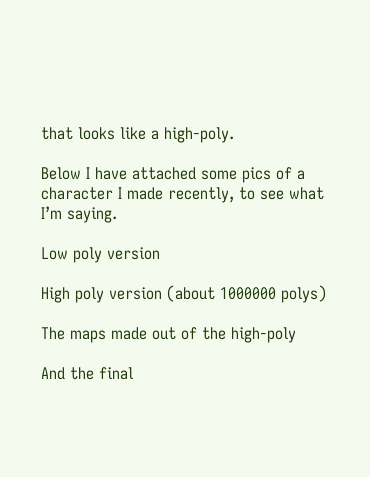that looks like a high-poly.

Below I have attached some pics of a character I made recently, to see what I’m saying.

Low poly version

High poly version (about 1000000 polys)

The maps made out of the high-poly

And the final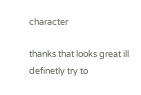character

thanks that looks great ill definetly try to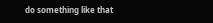do something like that